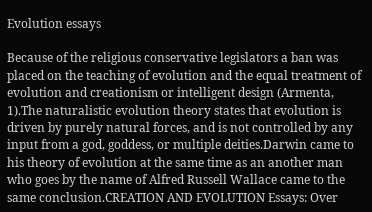Evolution essays

Because of the religious conservative legislators a ban was placed on the teaching of evolution and the equal treatment of evolution and creationism or intelligent design (Armenta, 1).The naturalistic evolution theory states that evolution is driven by purely natural forces, and is not controlled by any input from a god, goddess, or multiple deities.Darwin came to his theory of evolution at the same time as an another man who goes by the name of Alfred Russell Wallace came to the same conclusion.CREATION AND EVOLUTION Essays: Over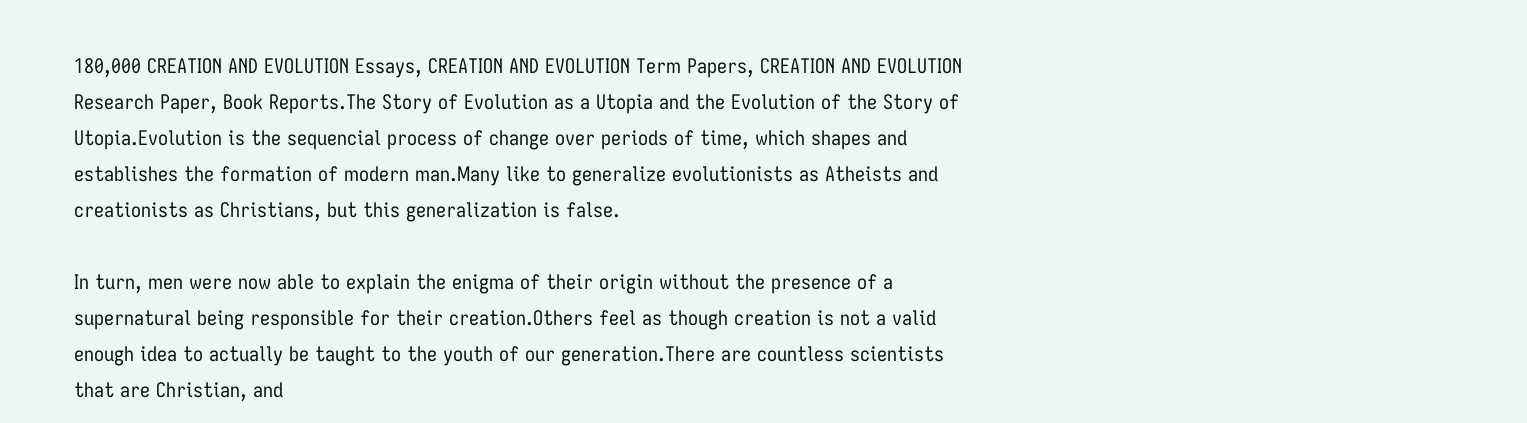180,000 CREATION AND EVOLUTION Essays, CREATION AND EVOLUTION Term Papers, CREATION AND EVOLUTION Research Paper, Book Reports.The Story of Evolution as a Utopia and the Evolution of the Story of Utopia.Evolution is the sequencial process of change over periods of time, which shapes and establishes the formation of modern man.Many like to generalize evolutionists as Atheists and creationists as Christians, but this generalization is false.

In turn, men were now able to explain the enigma of their origin without the presence of a supernatural being responsible for their creation.Others feel as though creation is not a valid enough idea to actually be taught to the youth of our generation.There are countless scientists that are Christian, and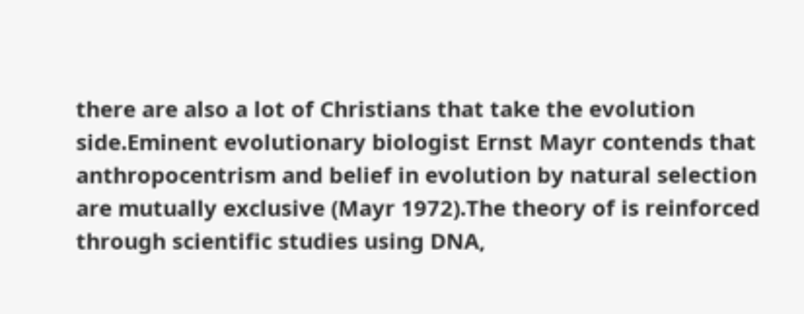there are also a lot of Christians that take the evolution side.Eminent evolutionary biologist Ernst Mayr contends that anthropocentrism and belief in evolution by natural selection are mutually exclusive (Mayr 1972).The theory of is reinforced through scientific studies using DNA,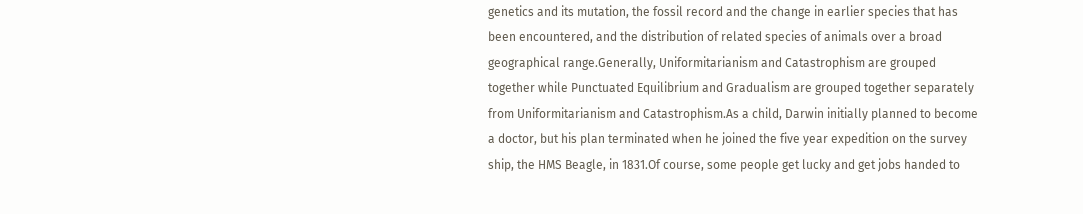genetics and its mutation, the fossil record and the change in earlier species that has been encountered, and the distribution of related species of animals over a broad geographical range.Generally, Uniformitarianism and Catastrophism are grouped together while Punctuated Equilibrium and Gradualism are grouped together separately from Uniformitarianism and Catastrophism.As a child, Darwin initially planned to become a doctor, but his plan terminated when he joined the five year expedition on the survey ship, the HMS Beagle, in 1831.Of course, some people get lucky and get jobs handed to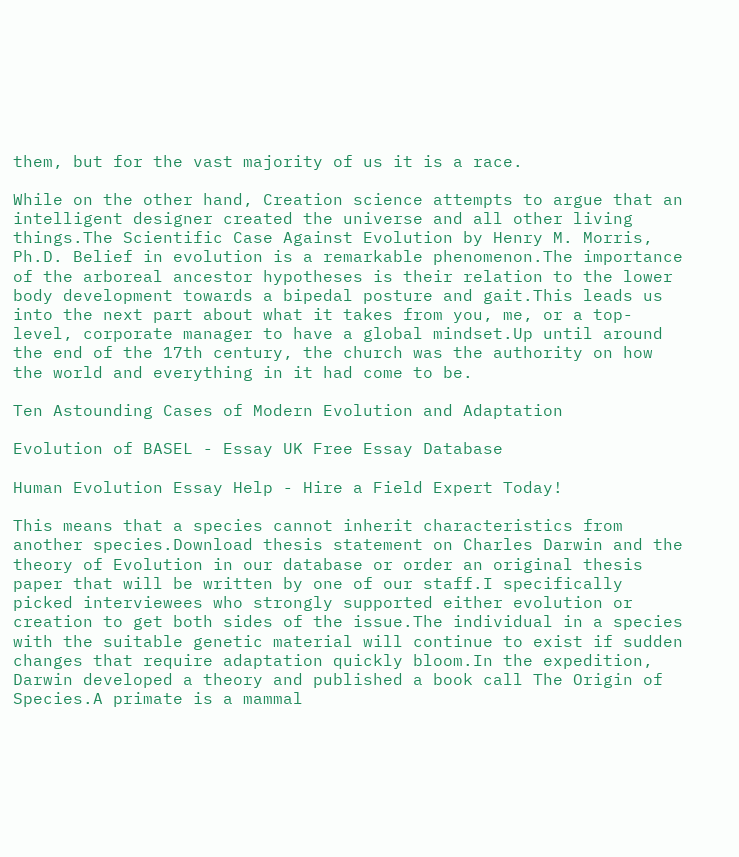them, but for the vast majority of us it is a race.

While on the other hand, Creation science attempts to argue that an intelligent designer created the universe and all other living things.The Scientific Case Against Evolution by Henry M. Morris, Ph.D. Belief in evolution is a remarkable phenomenon.The importance of the arboreal ancestor hypotheses is their relation to the lower body development towards a bipedal posture and gait.This leads us into the next part about what it takes from you, me, or a top-level, corporate manager to have a global mindset.Up until around the end of the 17th century, the church was the authority on how the world and everything in it had come to be.

Ten Astounding Cases of Modern Evolution and Adaptation

Evolution of BASEL - Essay UK Free Essay Database

Human Evolution Essay Help - Hire a Field Expert Today!

This means that a species cannot inherit characteristics from another species.Download thesis statement on Charles Darwin and the theory of Evolution in our database or order an original thesis paper that will be written by one of our staff.I specifically picked interviewees who strongly supported either evolution or creation to get both sides of the issue.The individual in a species with the suitable genetic material will continue to exist if sudden changes that require adaptation quickly bloom.In the expedition, Darwin developed a theory and published a book call The Origin of Species.A primate is a mammal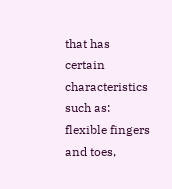that has certain characteristics such as: flexible fingers and toes,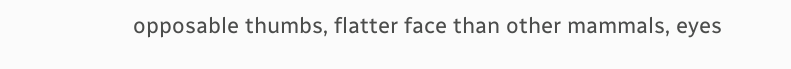opposable thumbs, flatter face than other mammals, eyes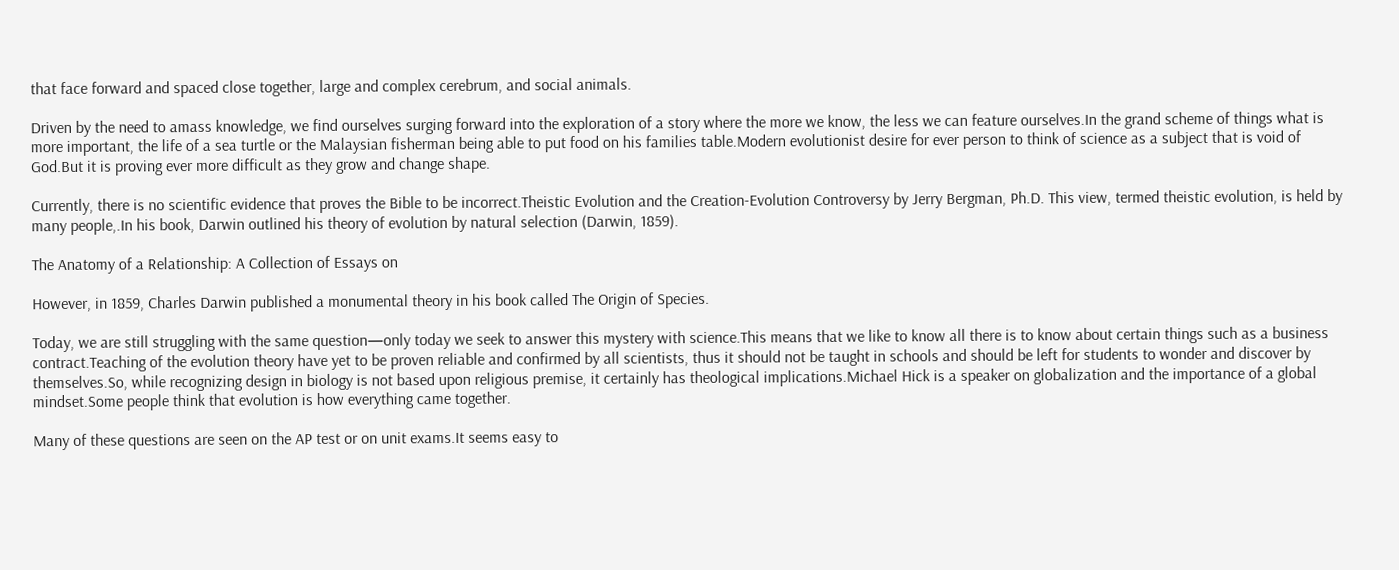that face forward and spaced close together, large and complex cerebrum, and social animals.

Driven by the need to amass knowledge, we find ourselves surging forward into the exploration of a story where the more we know, the less we can feature ourselves.In the grand scheme of things what is more important, the life of a sea turtle or the Malaysian fisherman being able to put food on his families table.Modern evolutionist desire for ever person to think of science as a subject that is void of God.But it is proving ever more difficult as they grow and change shape.

Currently, there is no scientific evidence that proves the Bible to be incorrect.Theistic Evolution and the Creation-Evolution Controversy by Jerry Bergman, Ph.D. This view, termed theistic evolution, is held by many people,.In his book, Darwin outlined his theory of evolution by natural selection (Darwin, 1859).

The Anatomy of a Relationship: A Collection of Essays on

However, in 1859, Charles Darwin published a monumental theory in his book called The Origin of Species.

Today, we are still struggling with the same question—only today we seek to answer this mystery with science.This means that we like to know all there is to know about certain things such as a business contract.Teaching of the evolution theory have yet to be proven reliable and confirmed by all scientists, thus it should not be taught in schools and should be left for students to wonder and discover by themselves.So, while recognizing design in biology is not based upon religious premise, it certainly has theological implications.Michael Hick is a speaker on globalization and the importance of a global mindset.Some people think that evolution is how everything came together.

Many of these questions are seen on the AP test or on unit exams.It seems easy to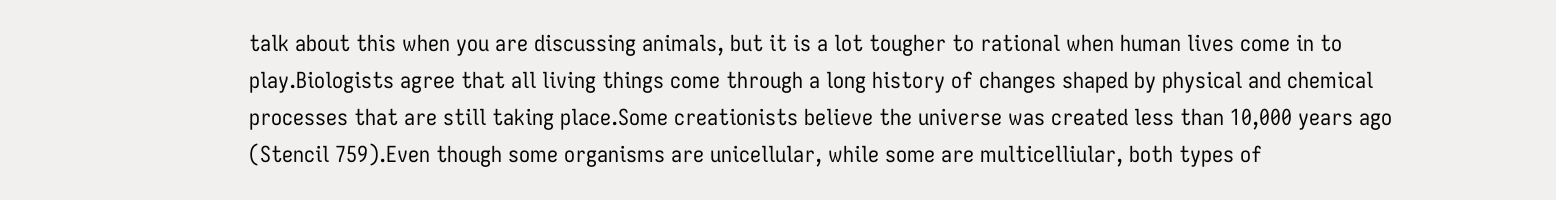talk about this when you are discussing animals, but it is a lot tougher to rational when human lives come in to play.Biologists agree that all living things come through a long history of changes shaped by physical and chemical processes that are still taking place.Some creationists believe the universe was created less than 10,000 years ago (Stencil 759).Even though some organisms are unicellular, while some are multicelliular, both types of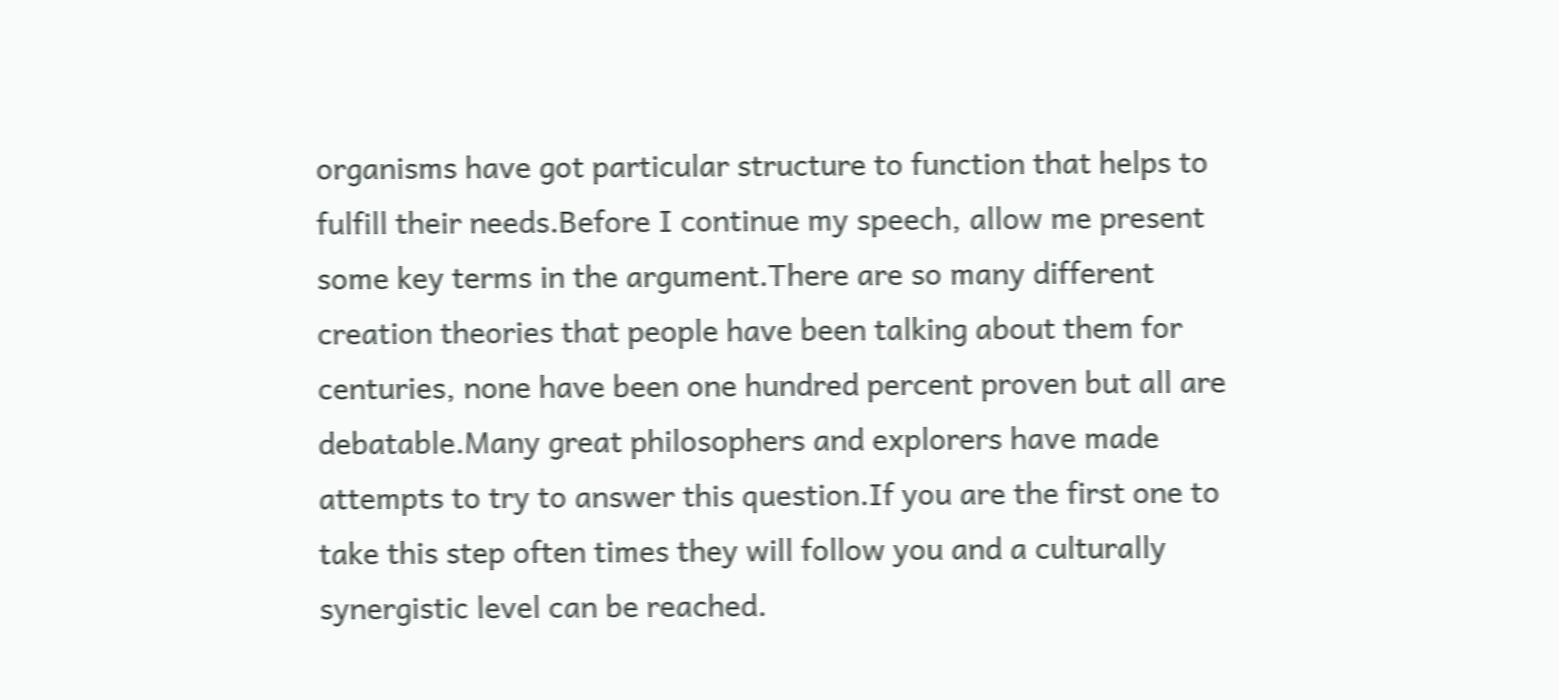organisms have got particular structure to function that helps to fulfill their needs.Before I continue my speech, allow me present some key terms in the argument.There are so many different creation theories that people have been talking about them for centuries, none have been one hundred percent proven but all are debatable.Many great philosophers and explorers have made attempts to try to answer this question.If you are the first one to take this step often times they will follow you and a culturally synergistic level can be reached.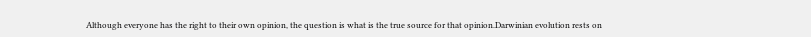Although everyone has the right to their own opinion, the question is what is the true source for that opinion.Darwinian evolution rests on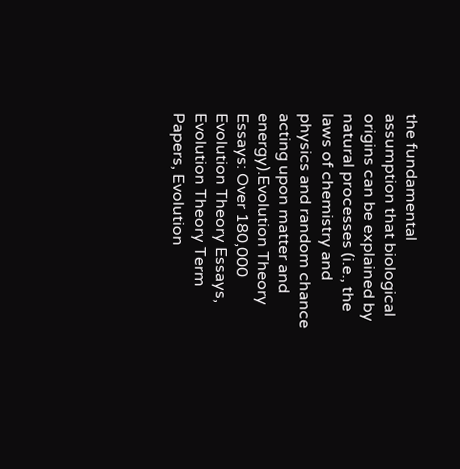the fundamental assumption that biological origins can be explained by natural processes (i.e., the laws of chemistry and physics and random chance acting upon matter and energy).Evolution Theory Essays: Over 180,000 Evolution Theory Essays, Evolution Theory Term Papers, Evolution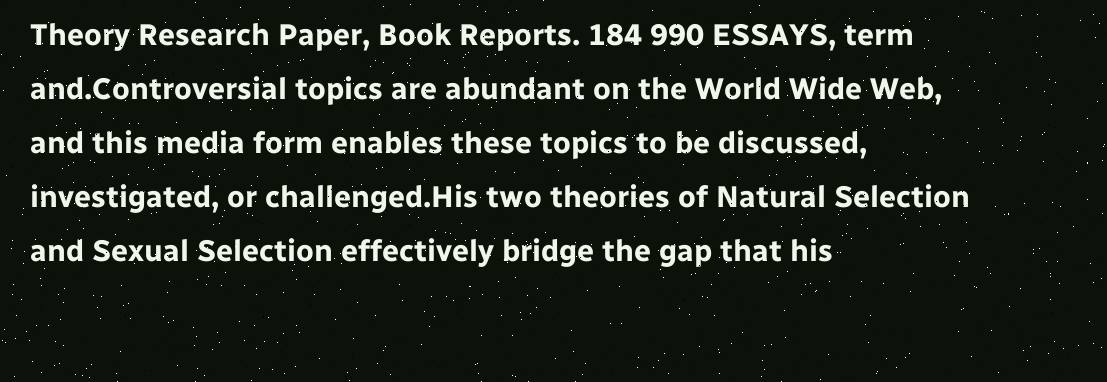Theory Research Paper, Book Reports. 184 990 ESSAYS, term and.Controversial topics are abundant on the World Wide Web, and this media form enables these topics to be discussed, investigated, or challenged.His two theories of Natural Selection and Sexual Selection effectively bridge the gap that his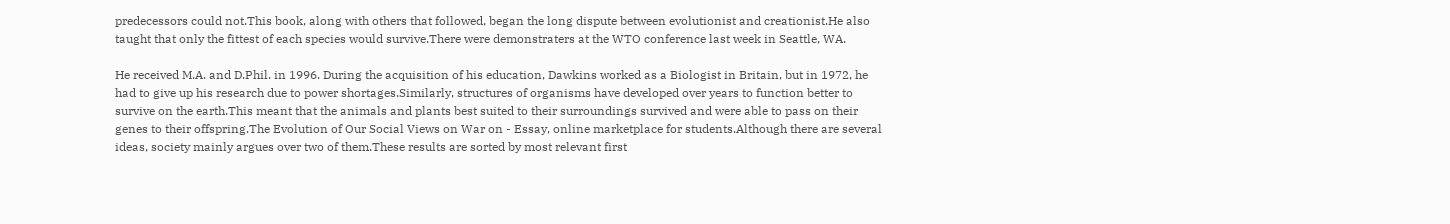predecessors could not.This book, along with others that followed, began the long dispute between evolutionist and creationist.He also taught that only the fittest of each species would survive.There were demonstraters at the WTO conference last week in Seattle, WA.

He received M.A. and D.Phil. in 1996. During the acquisition of his education, Dawkins worked as a Biologist in Britain, but in 1972, he had to give up his research due to power shortages.Similarly, structures of organisms have developed over years to function better to survive on the earth.This meant that the animals and plants best suited to their surroundings survived and were able to pass on their genes to their offspring.The Evolution of Our Social Views on War on - Essay, online marketplace for students.Although there are several ideas, society mainly argues over two of them.These results are sorted by most relevant first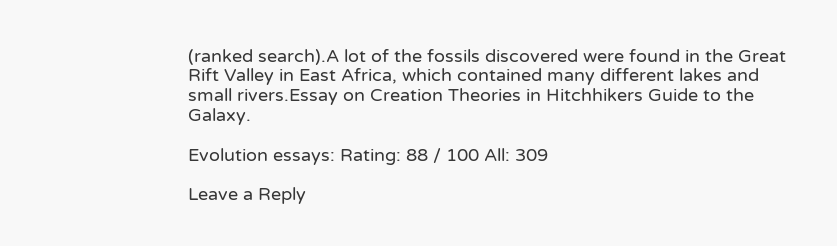(ranked search).A lot of the fossils discovered were found in the Great Rift Valley in East Africa, which contained many different lakes and small rivers.Essay on Creation Theories in Hitchhikers Guide to the Galaxy.

Evolution essays: Rating: 88 / 100 All: 309

Leave a Reply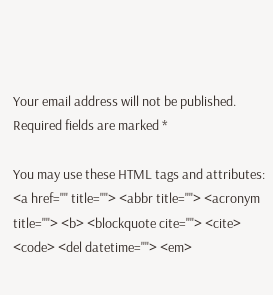Your email address will not be published. Required fields are marked *

You may use these HTML tags and attributes: <a href="" title=""> <abbr title=""> <acronym title=""> <b> <blockquote cite=""> <cite> <code> <del datetime=""> <em>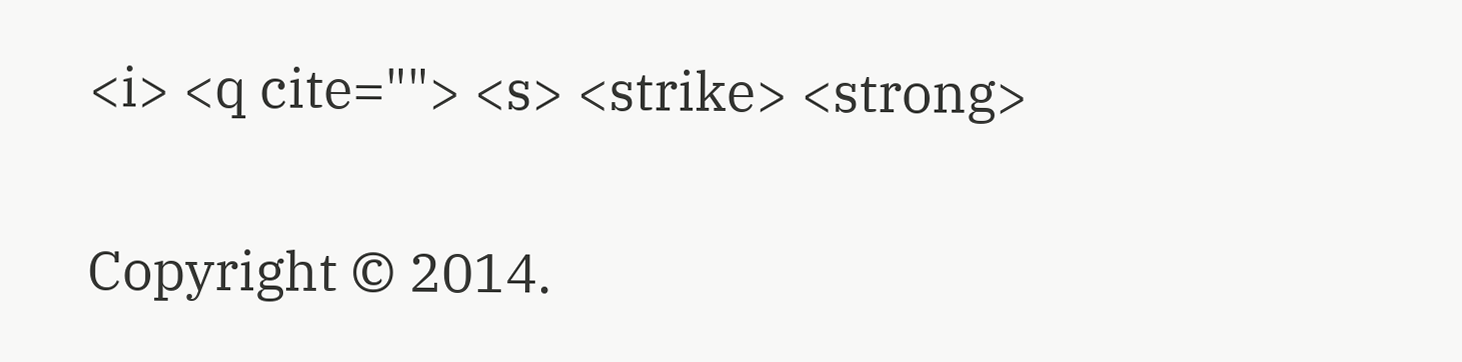<i> <q cite=""> <s> <strike> <strong>

Copyright © 2014.